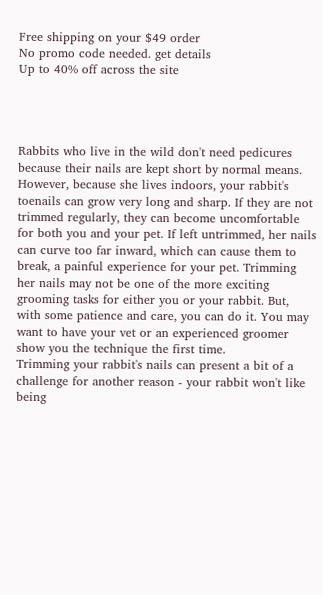Free shipping on your $49 order
No promo code needed. get details
Up to 40% off across the site




Rabbits who live in the wild don't need pedicures because their nails are kept short by normal means. However, because she lives indoors, your rabbit's toenails can grow very long and sharp. If they are not trimmed regularly, they can become uncomfortable for both you and your pet. If left untrimmed, her nails can curve too far inward, which can cause them to break, a painful experience for your pet. Trimming her nails may not be one of the more exciting grooming tasks for either you or your rabbit. But, with some patience and care, you can do it. You may want to have your vet or an experienced groomer show you the technique the first time.
Trimming your rabbit's nails can present a bit of a challenge for another reason - your rabbit won't like being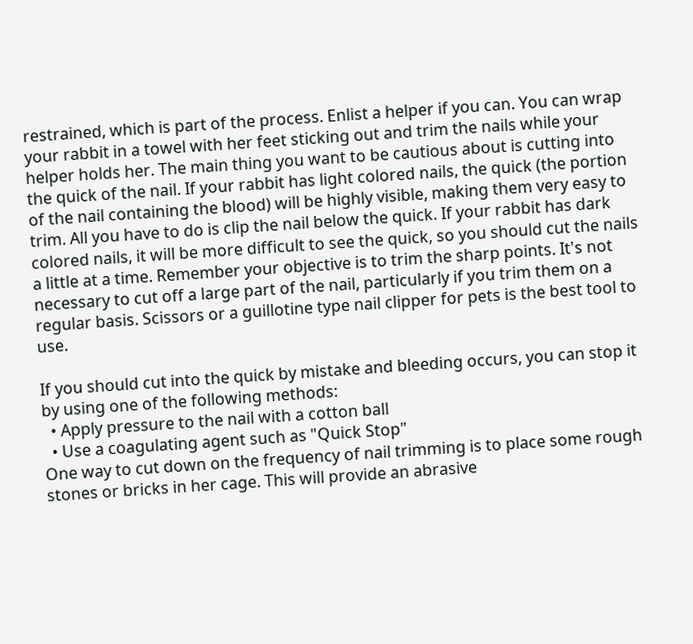restrained, which is part of the process. Enlist a helper if you can. You can wrap your rabbit in a towel with her feet sticking out and trim the nails while your helper holds her. The main thing you want to be cautious about is cutting into the quick of the nail. If your rabbit has light colored nails, the quick (the portion of the nail containing the blood) will be highly visible, making them very easy to trim. All you have to do is clip the nail below the quick. If your rabbit has dark colored nails, it will be more difficult to see the quick, so you should cut the nails a little at a time. Remember your objective is to trim the sharp points. It's not necessary to cut off a large part of the nail, particularly if you trim them on a regular basis. Scissors or a guillotine type nail clipper for pets is the best tool to use.

If you should cut into the quick by mistake and bleeding occurs, you can stop it by using one of the following methods:
  • Apply pressure to the nail with a cotton ball
  • Use a coagulating agent such as "Quick Stop"
One way to cut down on the frequency of nail trimming is to place some rough stones or bricks in her cage. This will provide an abrasive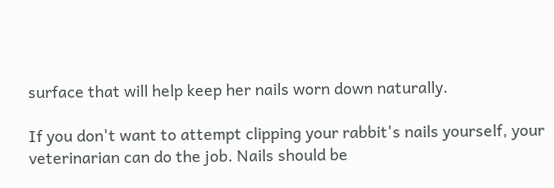surface that will help keep her nails worn down naturally.

If you don't want to attempt clipping your rabbit's nails yourself, your veterinarian can do the job. Nails should be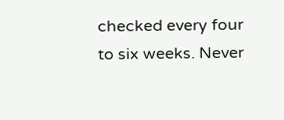checked every four to six weeks. Never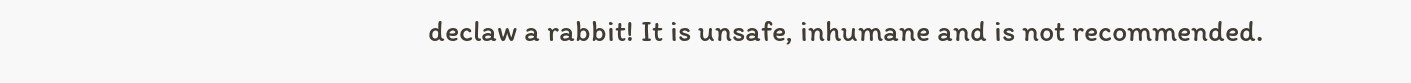declaw a rabbit! It is unsafe, inhumane and is not recommended.